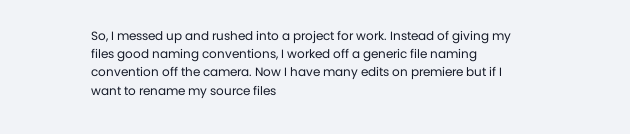So, I messed up and rushed into a project for work. Instead of giving my files good naming conventions, I worked off a generic file naming convention off the camera. Now I have many edits on premiere but if I want to rename my source files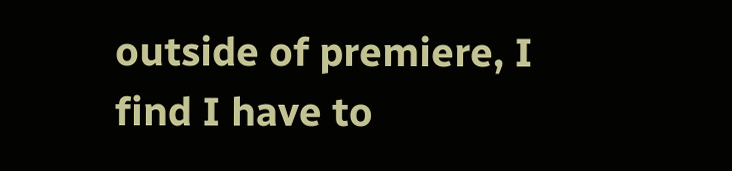outside of premiere, I find I have to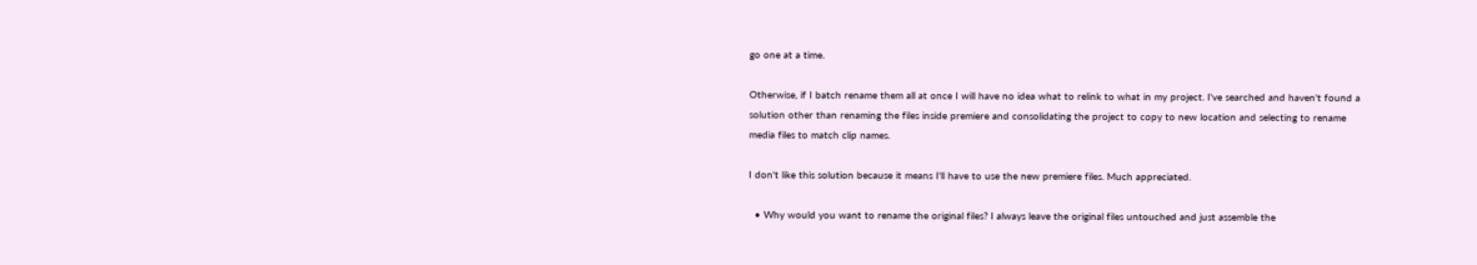go one at a time.

Otherwise, if I batch rename them all at once I will have no idea what to relink to what in my project. I've searched and haven't found a solution other than renaming the files inside premiere and consolidating the project to copy to new location and selecting to rename media files to match clip names.

I don't like this solution because it means I'll have to use the new premiere files. Much appreciated.

  • Why would you want to rename the original files? I always leave the original files untouched and just assemble the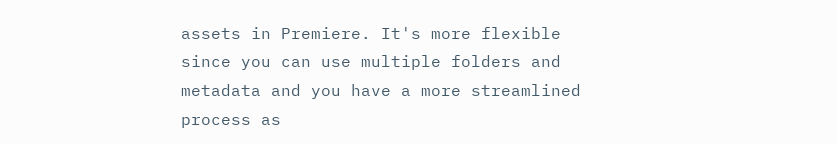assets in Premiere. It's more flexible since you can use multiple folders and metadata and you have a more streamlined process as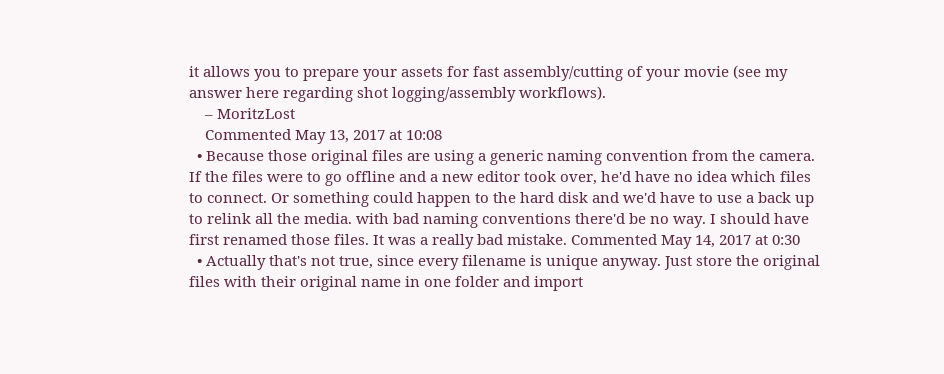it allows you to prepare your assets for fast assembly/cutting of your movie (see my answer here regarding shot logging/assembly workflows).
    – MoritzLost
    Commented May 13, 2017 at 10:08
  • Because those original files are using a generic naming convention from the camera. If the files were to go offline and a new editor took over, he'd have no idea which files to connect. Or something could happen to the hard disk and we'd have to use a back up to relink all the media. with bad naming conventions there'd be no way. I should have first renamed those files. It was a really bad mistake. Commented May 14, 2017 at 0:30
  • Actually that's not true, since every filename is unique anyway. Just store the original files with their original name in one folder and import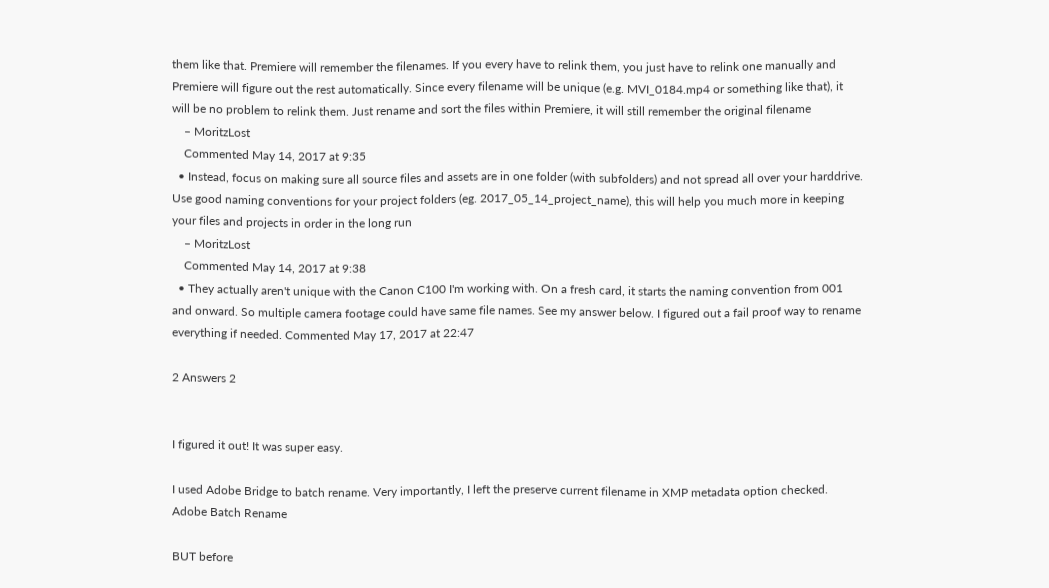them like that. Premiere will remember the filenames. If you every have to relink them, you just have to relink one manually and Premiere will figure out the rest automatically. Since every filename will be unique (e.g. MVI_0184.mp4 or something like that), it will be no problem to relink them. Just rename and sort the files within Premiere, it will still remember the original filename
    – MoritzLost
    Commented May 14, 2017 at 9:35
  • Instead, focus on making sure all source files and assets are in one folder (with subfolders) and not spread all over your harddrive. Use good naming conventions for your project folders (eg. 2017_05_14_project_name), this will help you much more in keeping your files and projects in order in the long run
    – MoritzLost
    Commented May 14, 2017 at 9:38
  • They actually aren't unique with the Canon C100 I'm working with. On a fresh card, it starts the naming convention from 001 and onward. So multiple camera footage could have same file names. See my answer below. I figured out a fail proof way to rename everything if needed. Commented May 17, 2017 at 22:47

2 Answers 2


I figured it out! It was super easy.

I used Adobe Bridge to batch rename. Very importantly, I left the preserve current filename in XMP metadata option checked. Adobe Batch Rename

BUT before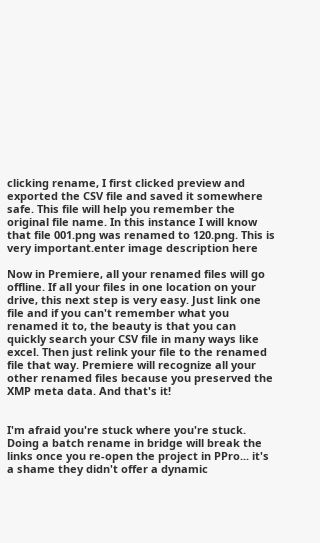clicking rename, I first clicked preview and exported the CSV file and saved it somewhere safe. This file will help you remember the original file name. In this instance I will know that file 001.png was renamed to 120.png. This is very important.enter image description here

Now in Premiere, all your renamed files will go offline. If all your files in one location on your drive, this next step is very easy. Just link one file and if you can't remember what you renamed it to, the beauty is that you can quickly search your CSV file in many ways like excel. Then just relink your file to the renamed file that way. Premiere will recognize all your other renamed files because you preserved the XMP meta data. And that's it!


I'm afraid you're stuck where you're stuck. Doing a batch rename in bridge will break the links once you re-open the project in PPro... it's a shame they didn't offer a dynamic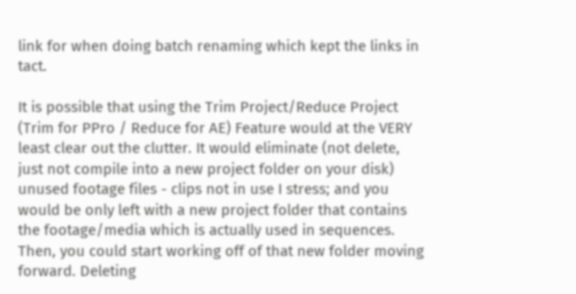link for when doing batch renaming which kept the links in tact.

It is possible that using the Trim Project/Reduce Project (Trim for PPro / Reduce for AE) Feature would at the VERY least clear out the clutter. It would eliminate (not delete, just not compile into a new project folder on your disk) unused footage files - clips not in use I stress; and you would be only left with a new project folder that contains the footage/media which is actually used in sequences. Then, you could start working off of that new folder moving forward. Deleting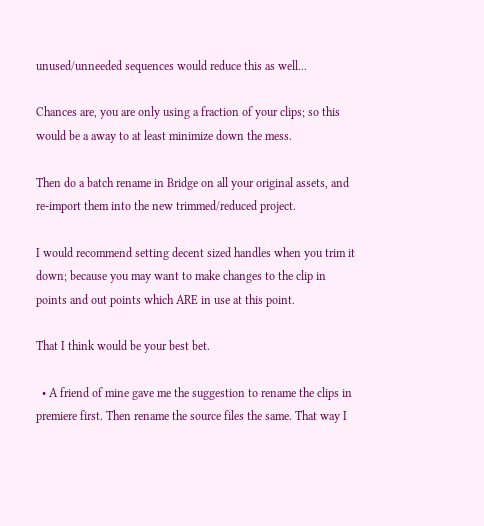unused/unneeded sequences would reduce this as well...

Chances are, you are only using a fraction of your clips; so this would be a away to at least minimize down the mess.

Then do a batch rename in Bridge on all your original assets, and re-import them into the new trimmed/reduced project.

I would recommend setting decent sized handles when you trim it down; because you may want to make changes to the clip in points and out points which ARE in use at this point.

That I think would be your best bet.

  • A friend of mine gave me the suggestion to rename the clips in premiere first. Then rename the source files the same. That way I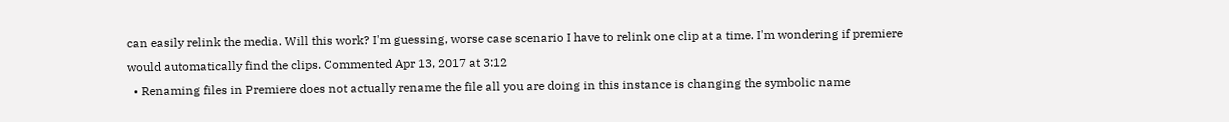can easily relink the media. Will this work? I'm guessing, worse case scenario I have to relink one clip at a time. I'm wondering if premiere would automatically find the clips. Commented Apr 13, 2017 at 3:12
  • Renaming files in Premiere does not actually rename the file all you are doing in this instance is changing the symbolic name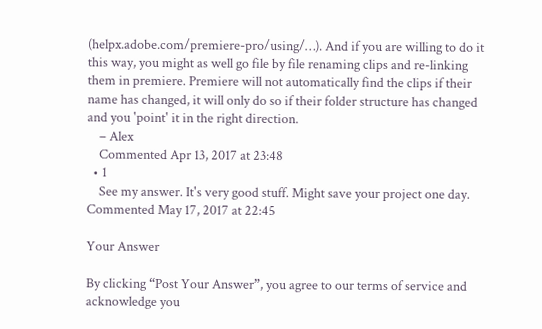(helpx.adobe.com/premiere-pro/using/…). And if you are willing to do it this way, you might as well go file by file renaming clips and re-linking them in premiere. Premiere will not automatically find the clips if their name has changed, it will only do so if their folder structure has changed and you 'point' it in the right direction.
    – Alex
    Commented Apr 13, 2017 at 23:48
  • 1
    See my answer. It's very good stuff. Might save your project one day. Commented May 17, 2017 at 22:45

Your Answer

By clicking “Post Your Answer”, you agree to our terms of service and acknowledge you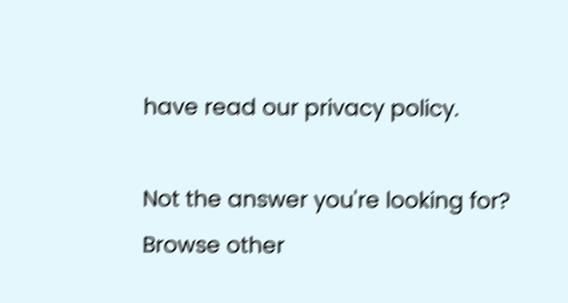have read our privacy policy.

Not the answer you're looking for? Browse other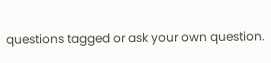questions tagged or ask your own question.